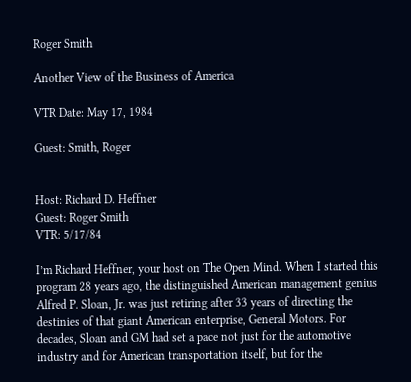Roger Smith

Another View of the Business of America

VTR Date: May 17, 1984

Guest: Smith, Roger


Host: Richard D. Heffner
Guest: Roger Smith
VTR: 5/17/84

I’m Richard Heffner, your host on The Open Mind. When I started this program 28 years ago, the distinguished American management genius Alfred P. Sloan, Jr. was just retiring after 33 years of directing the destinies of that giant American enterprise, General Motors. For decades, Sloan and GM had set a pace not just for the automotive industry and for American transportation itself, but for the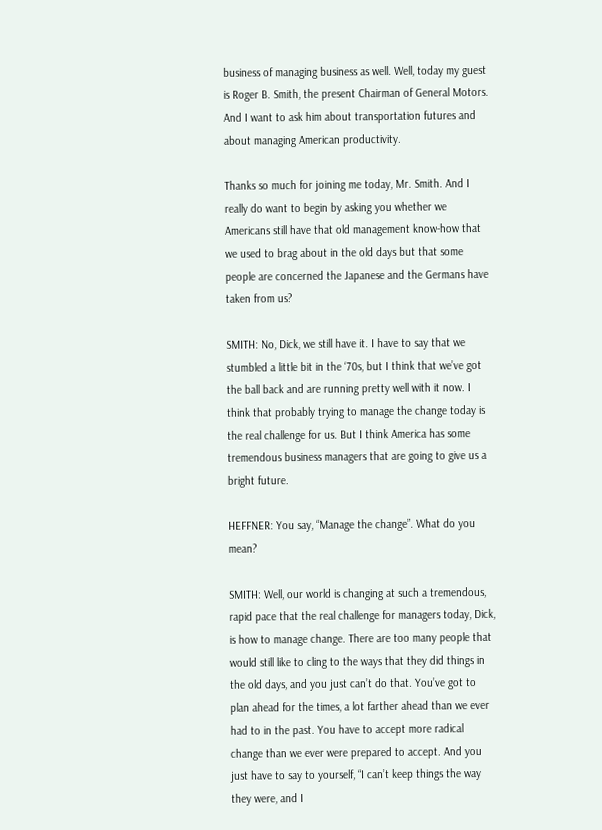business of managing business as well. Well, today my guest is Roger B. Smith, the present Chairman of General Motors. And I want to ask him about transportation futures and about managing American productivity.

Thanks so much for joining me today, Mr. Smith. And I really do want to begin by asking you whether we Americans still have that old management know-how that we used to brag about in the old days but that some people are concerned the Japanese and the Germans have taken from us?

SMITH: No, Dick, we still have it. I have to say that we stumbled a little bit in the ‘70s, but I think that we’ve got the ball back and are running pretty well with it now. I think that probably trying to manage the change today is the real challenge for us. But I think America has some tremendous business managers that are going to give us a bright future.

HEFFNER: You say, “Manage the change”. What do you mean?

SMITH: Well, our world is changing at such a tremendous, rapid pace that the real challenge for managers today, Dick, is how to manage change. There are too many people that would still like to cling to the ways that they did things in the old days, and you just can’t do that. You’ve got to plan ahead for the times, a lot farther ahead than we ever had to in the past. You have to accept more radical change than we ever were prepared to accept. And you just have to say to yourself, “I can’t keep things the way they were, and I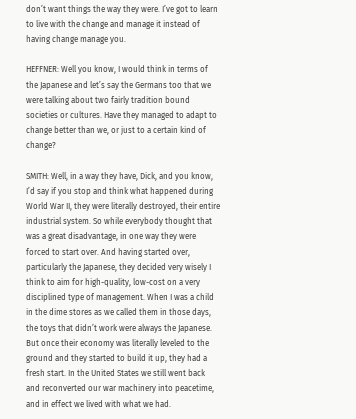don’t want things the way they were. I’ve got to learn to live with the change and manage it instead of having change manage you.

HEFFNER: Well you know, I would think in terms of the Japanese and let’s say the Germans too that we were talking about two fairly tradition bound societies or cultures. Have they managed to adapt to change better than we, or just to a certain kind of change?

SMITH: Well, in a way they have, Dick, and you know, I’d say if you stop and think what happened during World War II, they were literally destroyed, their entire industrial system. So while everybody thought that was a great disadvantage, in one way they were forced to start over. And having started over, particularly the Japanese, they decided very wisely I think to aim for high-quality, low-cost on a very disciplined type of management. When I was a child in the dime stores as we called them in those days, the toys that didn’t work were always the Japanese. But once their economy was literally leveled to the ground and they started to build it up, they had a fresh start. In the United States we still went back and reconverted our war machinery into peacetime, and in effect we lived with what we had.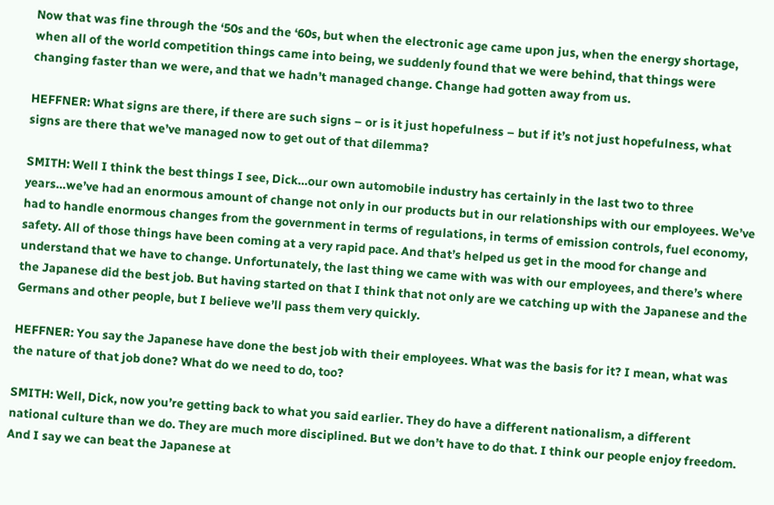Now that was fine through the ‘50s and the ‘60s, but when the electronic age came upon jus, when the energy shortage, when all of the world competition things came into being, we suddenly found that we were behind, that things were changing faster than we were, and that we hadn’t managed change. Change had gotten away from us.

HEFFNER: What signs are there, if there are such signs – or is it just hopefulness – but if it’s not just hopefulness, what signs are there that we’ve managed now to get out of that dilemma?

SMITH: Well I think the best things I see, Dick…our own automobile industry has certainly in the last two to three years…we’ve had an enormous amount of change not only in our products but in our relationships with our employees. We’ve had to handle enormous changes from the government in terms of regulations, in terms of emission controls, fuel economy, safety. All of those things have been coming at a very rapid pace. And that’s helped us get in the mood for change and understand that we have to change. Unfortunately, the last thing we came with was with our employees, and there’s where the Japanese did the best job. But having started on that I think that not only are we catching up with the Japanese and the Germans and other people, but I believe we’ll pass them very quickly.

HEFFNER: You say the Japanese have done the best job with their employees. What was the basis for it? I mean, what was the nature of that job done? What do we need to do, too?

SMITH: Well, Dick, now you’re getting back to what you said earlier. They do have a different nationalism, a different national culture than we do. They are much more disciplined. But we don’t have to do that. I think our people enjoy freedom. And I say we can beat the Japanese at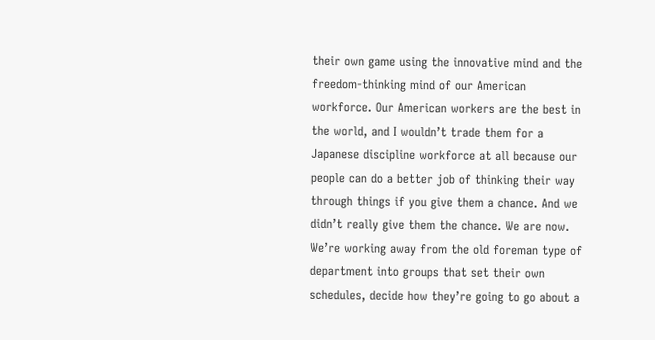their own game using the innovative mind and the freedom-thinking mind of our American workforce. Our American workers are the best in the world, and I wouldn’t trade them for a Japanese discipline workforce at all because our people can do a better job of thinking their way through things if you give them a chance. And we didn’t really give them the chance. We are now. We’re working away from the old foreman type of department into groups that set their own schedules, decide how they’re going to go about a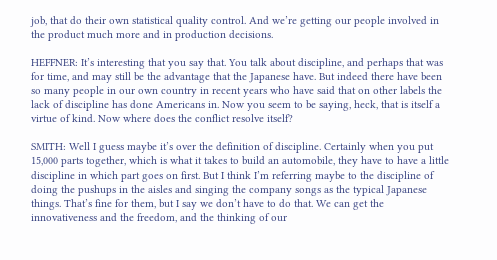job, that do their own statistical quality control. And we’re getting our people involved in the product much more and in production decisions.

HEFFNER: It’s interesting that you say that. You talk about discipline, and perhaps that was for time, and may still be the advantage that the Japanese have. But indeed there have been so many people in our own country in recent years who have said that on other labels the lack of discipline has done Americans in. Now you seem to be saying, heck, that is itself a virtue of kind. Now where does the conflict resolve itself?

SMITH: Well I guess maybe it’s over the definition of discipline. Certainly when you put 15,000 parts together, which is what it takes to build an automobile, they have to have a little discipline in which part goes on first. But I think I’m referring maybe to the discipline of doing the pushups in the aisles and singing the company songs as the typical Japanese things. That’s fine for them, but I say we don’t have to do that. We can get the innovativeness and the freedom, and the thinking of our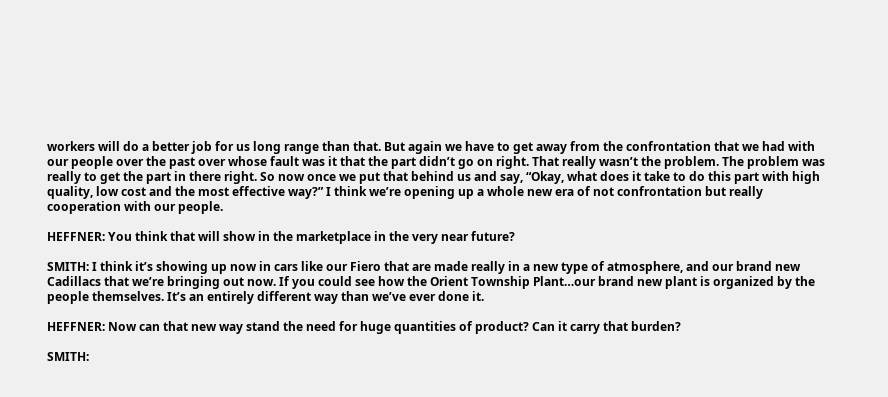workers will do a better job for us long range than that. But again we have to get away from the confrontation that we had with our people over the past over whose fault was it that the part didn’t go on right. That really wasn’t the problem. The problem was really to get the part in there right. So now once we put that behind us and say, “Okay, what does it take to do this part with high quality, low cost and the most effective way?” I think we’re opening up a whole new era of not confrontation but really cooperation with our people.

HEFFNER: You think that will show in the marketplace in the very near future?

SMITH: I think it’s showing up now in cars like our Fiero that are made really in a new type of atmosphere, and our brand new Cadillacs that we’re bringing out now. If you could see how the Orient Township Plant…our brand new plant is organized by the people themselves. It’s an entirely different way than we’ve ever done it.

HEFFNER: Now can that new way stand the need for huge quantities of product? Can it carry that burden?

SMITH: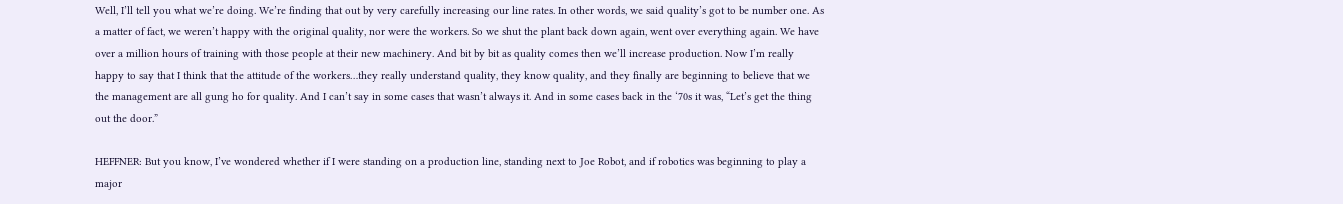Well, I’ll tell you what we’re doing. We’re finding that out by very carefully increasing our line rates. In other words, we said quality’s got to be number one. As a matter of fact, we weren’t happy with the original quality, nor were the workers. So we shut the plant back down again, went over everything again. We have over a million hours of training with those people at their new machinery. And bit by bit as quality comes then we’ll increase production. Now I’m really happy to say that I think that the attitude of the workers…they really understand quality, they know quality, and they finally are beginning to believe that we the management are all gung ho for quality. And I can’t say in some cases that wasn’t always it. And in some cases back in the ‘70s it was, “Let’s get the thing out the door.”

HEFFNER: But you know, I’ve wondered whether if I were standing on a production line, standing next to Joe Robot, and if robotics was beginning to play a major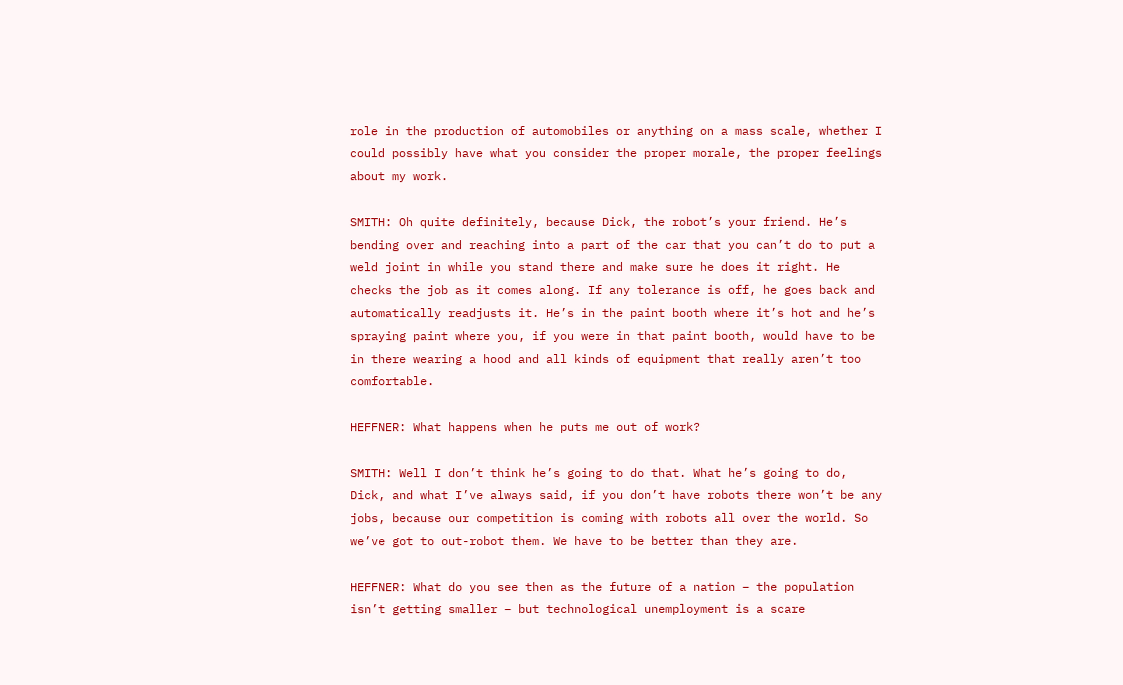role in the production of automobiles or anything on a mass scale, whether I could possibly have what you consider the proper morale, the proper feelings about my work.

SMITH: Oh quite definitely, because Dick, the robot’s your friend. He’s bending over and reaching into a part of the car that you can’t do to put a weld joint in while you stand there and make sure he does it right. He checks the job as it comes along. If any tolerance is off, he goes back and automatically readjusts it. He’s in the paint booth where it’s hot and he’s spraying paint where you, if you were in that paint booth, would have to be in there wearing a hood and all kinds of equipment that really aren’t too comfortable.

HEFFNER: What happens when he puts me out of work?

SMITH: Well I don’t think he’s going to do that. What he’s going to do, Dick, and what I’ve always said, if you don’t have robots there won’t be any jobs, because our competition is coming with robots all over the world. So we’ve got to out-robot them. We have to be better than they are.

HEFFNER: What do you see then as the future of a nation – the population isn’t getting smaller – but technological unemployment is a scare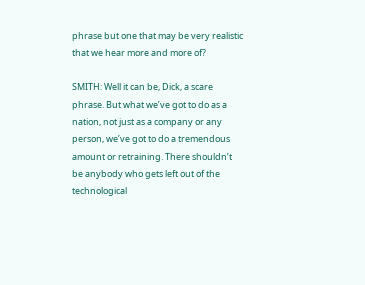phrase but one that may be very realistic that we hear more and more of?

SMITH: Well it can be, Dick, a scare phrase. But what we’ve got to do as a nation, not just as a company or any person, we’ve got to do a tremendous amount or retraining. There shouldn’t be anybody who gets left out of the technological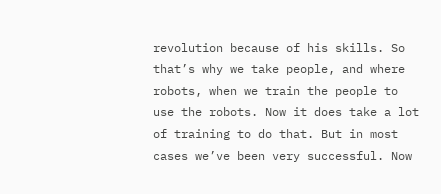revolution because of his skills. So that’s why we take people, and where robots, when we train the people to use the robots. Now it does take a lot of training to do that. But in most cases we’ve been very successful. Now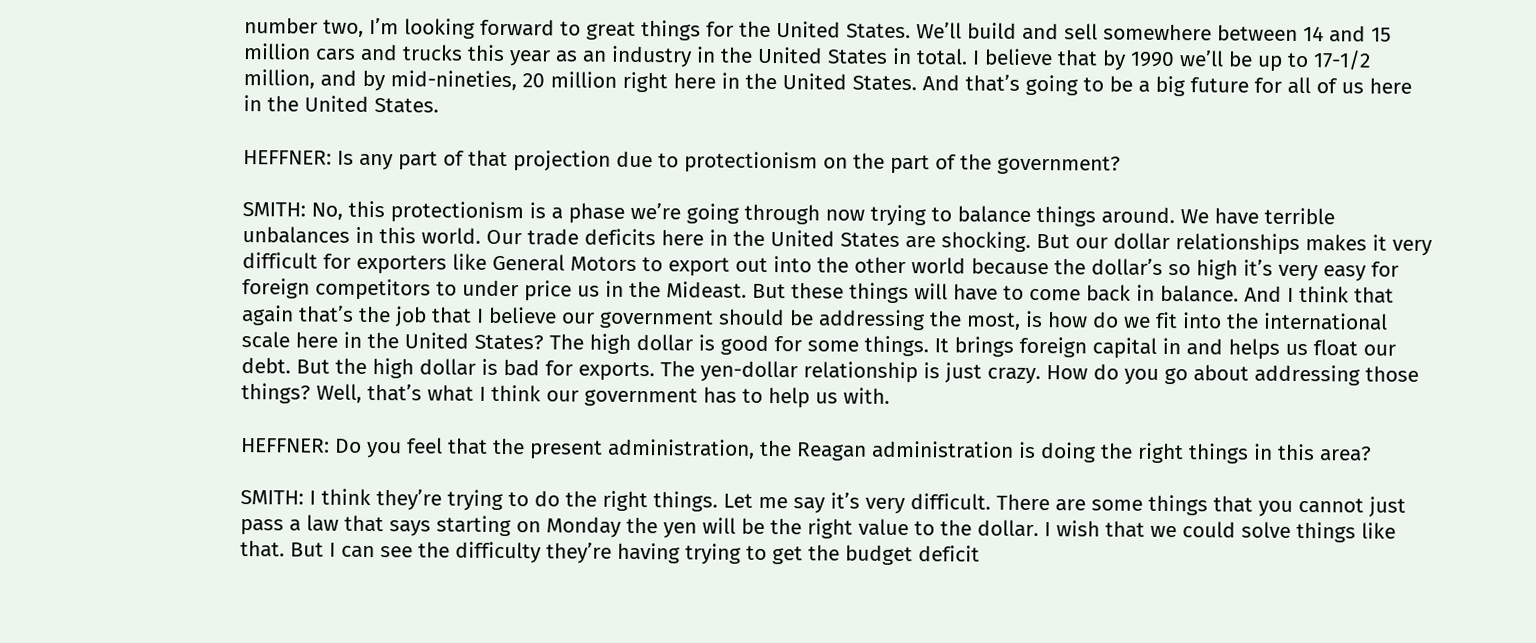number two, I’m looking forward to great things for the United States. We’ll build and sell somewhere between 14 and 15 million cars and trucks this year as an industry in the United States in total. I believe that by 1990 we’ll be up to 17-1/2 million, and by mid-nineties, 20 million right here in the United States. And that’s going to be a big future for all of us here in the United States.

HEFFNER: Is any part of that projection due to protectionism on the part of the government?

SMITH: No, this protectionism is a phase we’re going through now trying to balance things around. We have terrible unbalances in this world. Our trade deficits here in the United States are shocking. But our dollar relationships makes it very difficult for exporters like General Motors to export out into the other world because the dollar’s so high it’s very easy for foreign competitors to under price us in the Mideast. But these things will have to come back in balance. And I think that again that’s the job that I believe our government should be addressing the most, is how do we fit into the international scale here in the United States? The high dollar is good for some things. It brings foreign capital in and helps us float our debt. But the high dollar is bad for exports. The yen-dollar relationship is just crazy. How do you go about addressing those things? Well, that’s what I think our government has to help us with.

HEFFNER: Do you feel that the present administration, the Reagan administration is doing the right things in this area?

SMITH: I think they’re trying to do the right things. Let me say it’s very difficult. There are some things that you cannot just pass a law that says starting on Monday the yen will be the right value to the dollar. I wish that we could solve things like that. But I can see the difficulty they’re having trying to get the budget deficit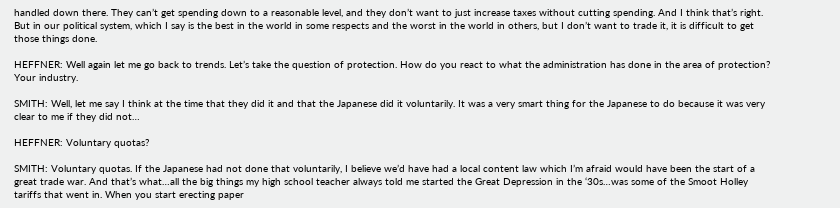handled down there. They can’t get spending down to a reasonable level, and they don’t want to just increase taxes without cutting spending. And I think that’s right. But in our political system, which I say is the best in the world in some respects and the worst in the world in others, but I don’t want to trade it, it is difficult to get those things done.

HEFFNER: Well again let me go back to trends. Let’s take the question of protection. How do you react to what the administration has done in the area of protection? Your industry.

SMITH: Well, let me say I think at the time that they did it and that the Japanese did it voluntarily. It was a very smart thing for the Japanese to do because it was very clear to me if they did not…

HEFFNER: Voluntary quotas?

SMITH: Voluntary quotas. If the Japanese had not done that voluntarily, I believe we’d have had a local content law which I’m afraid would have been the start of a great trade war. And that’s what…all the big things my high school teacher always told me started the Great Depression in the ‘30s…was some of the Smoot Holley tariffs that went in. When you start erecting paper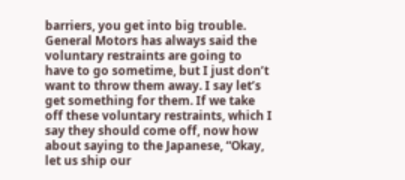barriers, you get into big trouble. General Motors has always said the voluntary restraints are going to have to go sometime, but I just don’t want to throw them away. I say let’s get something for them. If we take off these voluntary restraints, which I say they should come off, now how about saying to the Japanese, “Okay, let us ship our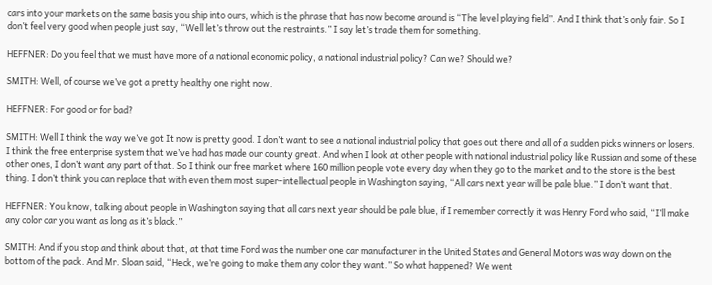cars into your markets on the same basis you ship into ours, which is the phrase that has now become around is “The level playing field”. And I think that’s only fair. So I don’t feel very good when people just say, “Well let’s throw out the restraints.” I say let’s trade them for something.

HEFFNER: Do you feel that we must have more of a national economic policy, a national industrial policy? Can we? Should we?

SMITH: Well, of course we’ve got a pretty healthy one right now.

HEFFNER: For good or for bad?

SMITH: Well I think the way we’ve got It now is pretty good. I don’t want to see a national industrial policy that goes out there and all of a sudden picks winners or losers. I think the free enterprise system that we’ve had has made our county great. And when I look at other people with national industrial policy like Russian and some of these other ones, I don’t want any part of that. So I think our free market where 160 million people vote every day when they go to the market and to the store is the best thing. I don’t think you can replace that with even them most super-intellectual people in Washington saying, “All cars next year will be pale blue.” I don’t want that.

HEFFNER: You know, talking about people in Washington saying that all cars next year should be pale blue, if I remember correctly it was Henry Ford who said, “I’ll make any color car you want as long as it’s black.”

SMITH: And if you stop and think about that, at that time Ford was the number one car manufacturer in the United States and General Motors was way down on the bottom of the pack. And Mr. Sloan said, “Heck, we’re going to make them any color they want.” So what happened? We went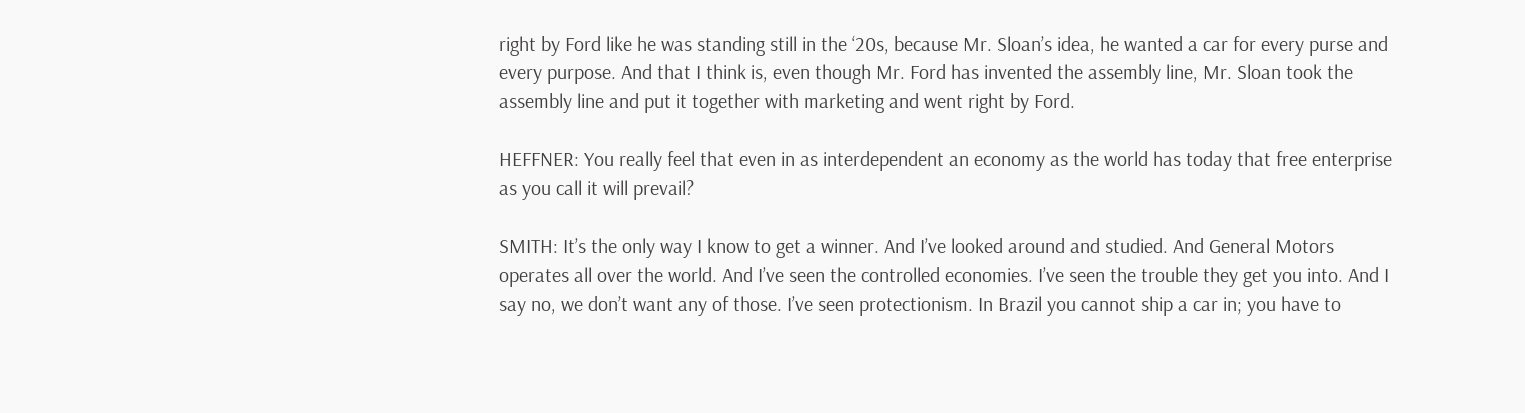right by Ford like he was standing still in the ‘20s, because Mr. Sloan’s idea, he wanted a car for every purse and every purpose. And that I think is, even though Mr. Ford has invented the assembly line, Mr. Sloan took the assembly line and put it together with marketing and went right by Ford.

HEFFNER: You really feel that even in as interdependent an economy as the world has today that free enterprise as you call it will prevail?

SMITH: It’s the only way I know to get a winner. And I’ve looked around and studied. And General Motors operates all over the world. And I’ve seen the controlled economies. I’ve seen the trouble they get you into. And I say no, we don’t want any of those. I’ve seen protectionism. In Brazil you cannot ship a car in; you have to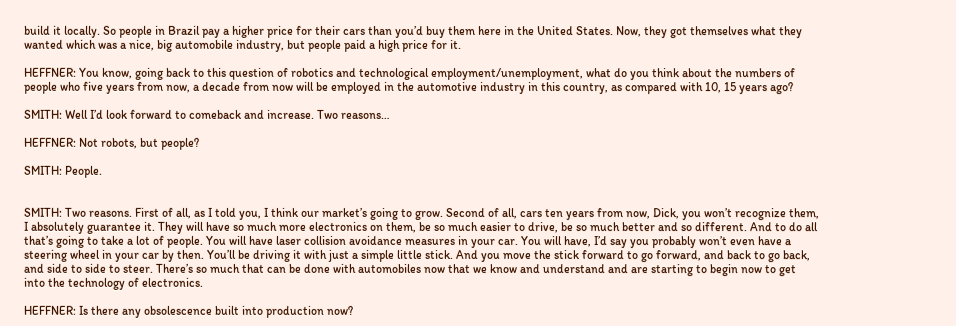build it locally. So people in Brazil pay a higher price for their cars than you’d buy them here in the United States. Now, they got themselves what they wanted which was a nice, big automobile industry, but people paid a high price for it.

HEFFNER: You know, going back to this question of robotics and technological employment/unemployment, what do you think about the numbers of people who five years from now, a decade from now will be employed in the automotive industry in this country, as compared with 10, 15 years ago?

SMITH: Well I’d look forward to comeback and increase. Two reasons…

HEFFNER: Not robots, but people?

SMITH: People.


SMITH: Two reasons. First of all, as I told you, I think our market’s going to grow. Second of all, cars ten years from now, Dick, you won’t recognize them, I absolutely guarantee it. They will have so much more electronics on them, be so much easier to drive, be so much better and so different. And to do all that’s going to take a lot of people. You will have laser collision avoidance measures in your car. You will have, I’d say you probably won’t even have a steering wheel in your car by then. You’ll be driving it with just a simple little stick. And you move the stick forward to go forward, and back to go back, and side to side to steer. There’s so much that can be done with automobiles now that we know and understand and are starting to begin now to get into the technology of electronics.

HEFFNER: Is there any obsolescence built into production now?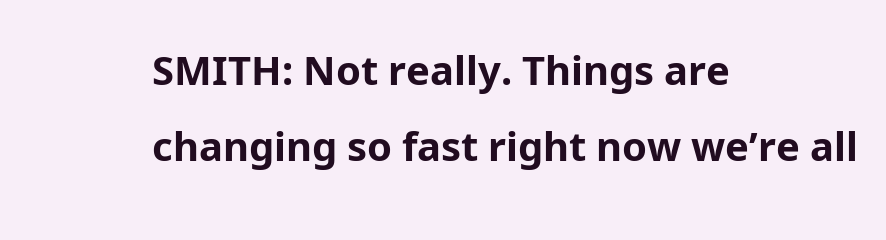SMITH: Not really. Things are changing so fast right now we’re all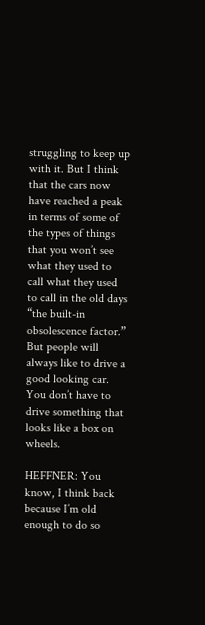struggling to keep up with it. But I think that the cars now have reached a peak in terms of some of the types of things that you won’t see what they used to call what they used to call in the old days “the built-in obsolescence factor.” But people will always like to drive a good looking car. You don’t have to drive something that looks like a box on wheels.

HEFFNER: You know, I think back because I’m old enough to do so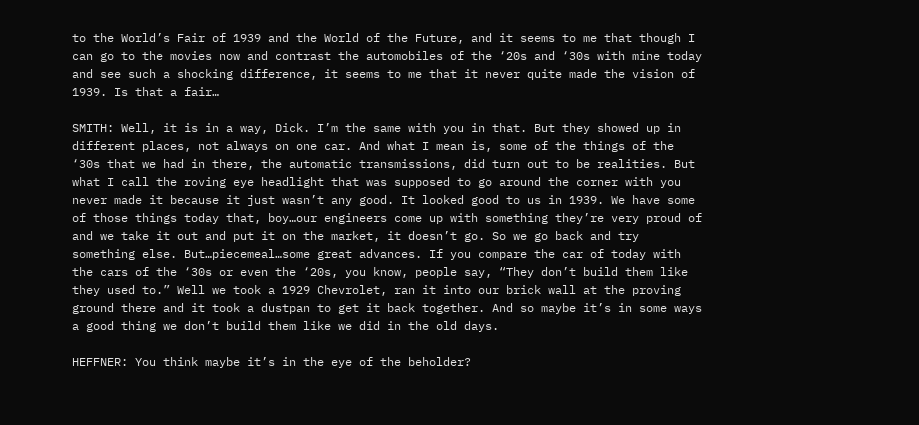to the World’s Fair of 1939 and the World of the Future, and it seems to me that though I can go to the movies now and contrast the automobiles of the ‘20s and ‘30s with mine today and see such a shocking difference, it seems to me that it never quite made the vision of 1939. Is that a fair…

SMITH: Well, it is in a way, Dick. I’m the same with you in that. But they showed up in different places, not always on one car. And what I mean is, some of the things of the ‘30s that we had in there, the automatic transmissions, did turn out to be realities. But what I call the roving eye headlight that was supposed to go around the corner with you never made it because it just wasn’t any good. It looked good to us in 1939. We have some of those things today that, boy…our engineers come up with something they’re very proud of and we take it out and put it on the market, it doesn’t go. So we go back and try something else. But…piecemeal…some great advances. If you compare the car of today with the cars of the ‘30s or even the ‘20s, you know, people say, “They don’t build them like they used to.” Well we took a 1929 Chevrolet, ran it into our brick wall at the proving ground there and it took a dustpan to get it back together. And so maybe it’s in some ways a good thing we don’t build them like we did in the old days.

HEFFNER: You think maybe it’s in the eye of the beholder?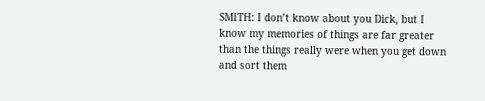SMITH: I don’t know about you Dick, but I know my memories of things are far greater than the things really were when you get down and sort them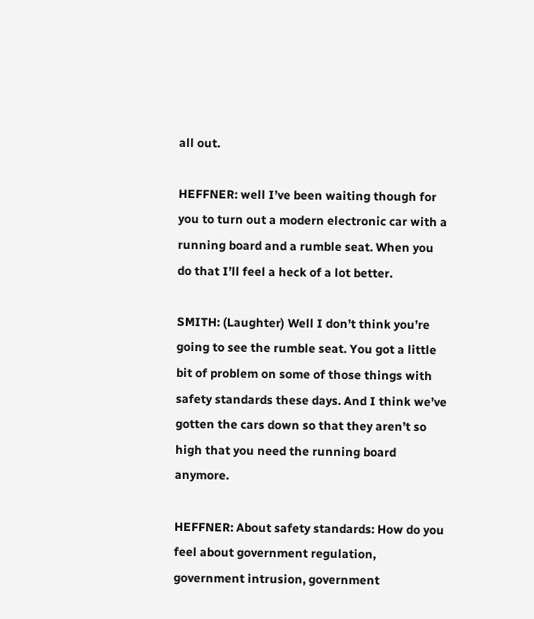all out.

HEFFNER: well I’ve been waiting though for you to turn out a modern electronic car with a running board and a rumble seat. When you do that I’ll feel a heck of a lot better.

SMITH: (Laughter) Well I don’t think you’re going to see the rumble seat. You got a little bit of problem on some of those things with safety standards these days. And I think we’ve gotten the cars down so that they aren’t so high that you need the running board anymore.

HEFFNER: About safety standards: How do you feel about government regulation, government intrusion, government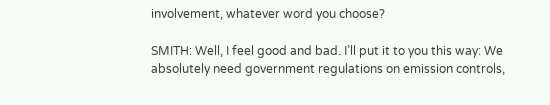involvement, whatever word you choose?

SMITH: Well, I feel good and bad. I’ll put it to you this way: We absolutely need government regulations on emission controls,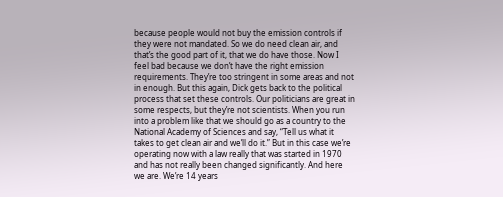because people would not buy the emission controls if they were not mandated. So we do need clean air, and that’s the good part of it, that we do have those. Now I feel bad because we don’t have the right emission requirements. They’re too stringent in some areas and not in enough. But this again, Dick gets back to the political process that set these controls. Our politicians are great in some respects, but they’re not scientists. When you run into a problem like that we should go as a country to the National Academy of Sciences and say, “Tell us what it takes to get clean air and we’ll do it.” But in this case we’re operating now with a law really that was started in 1970 and has not really been changed significantly. And here we are. We’re 14 years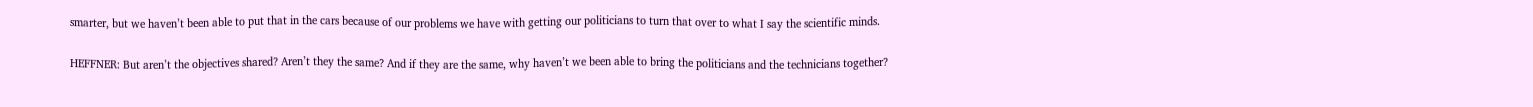smarter, but we haven’t been able to put that in the cars because of our problems we have with getting our politicians to turn that over to what I say the scientific minds.

HEFFNER: But aren’t the objectives shared? Aren’t they the same? And if they are the same, why haven’t we been able to bring the politicians and the technicians together?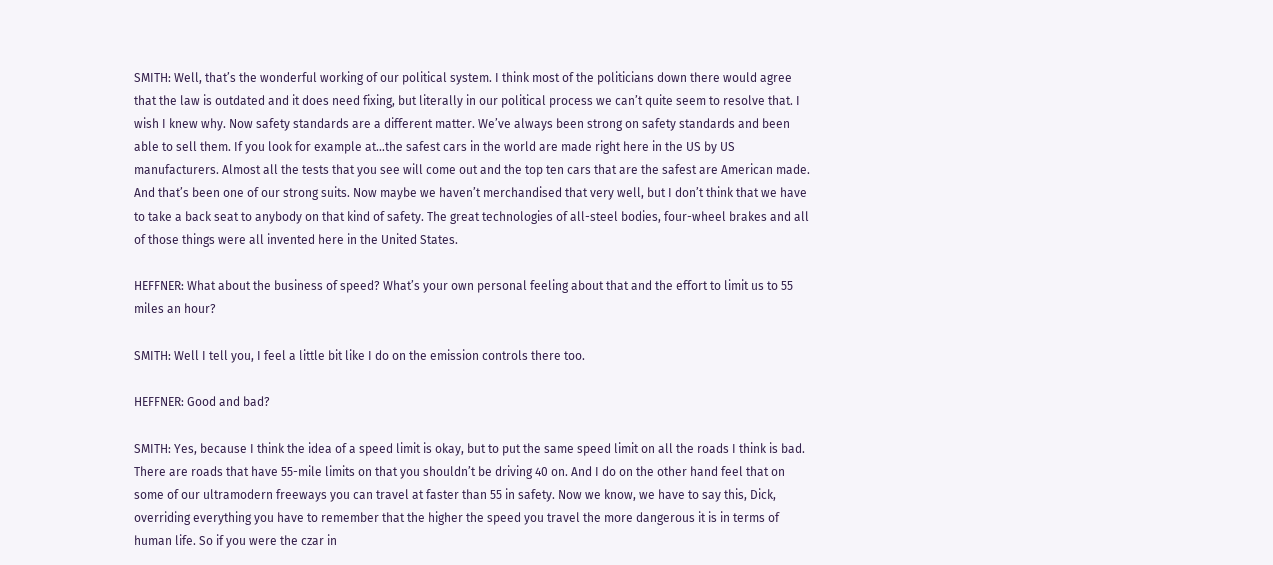SMITH: Well, that’s the wonderful working of our political system. I think most of the politicians down there would agree that the law is outdated and it does need fixing, but literally in our political process we can’t quite seem to resolve that. I wish I knew why. Now safety standards are a different matter. We’ve always been strong on safety standards and been able to sell them. If you look for example at…the safest cars in the world are made right here in the US by US manufacturers. Almost all the tests that you see will come out and the top ten cars that are the safest are American made. And that’s been one of our strong suits. Now maybe we haven’t merchandised that very well, but I don’t think that we have to take a back seat to anybody on that kind of safety. The great technologies of all-steel bodies, four-wheel brakes and all of those things were all invented here in the United States.

HEFFNER: What about the business of speed? What’s your own personal feeling about that and the effort to limit us to 55 miles an hour?

SMITH: Well I tell you, I feel a little bit like I do on the emission controls there too.

HEFFNER: Good and bad?

SMITH: Yes, because I think the idea of a speed limit is okay, but to put the same speed limit on all the roads I think is bad. There are roads that have 55-mile limits on that you shouldn’t be driving 40 on. And I do on the other hand feel that on some of our ultramodern freeways you can travel at faster than 55 in safety. Now we know, we have to say this, Dick, overriding everything you have to remember that the higher the speed you travel the more dangerous it is in terms of human life. So if you were the czar in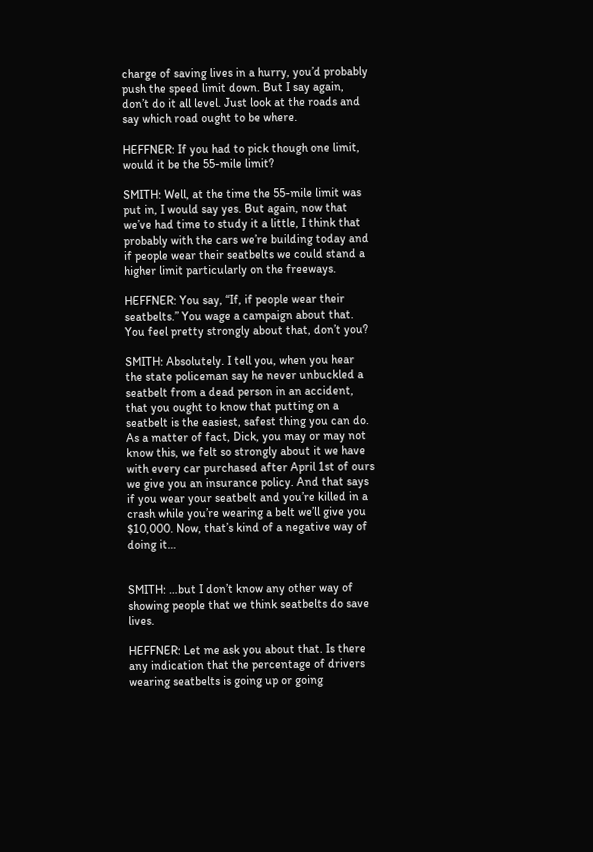charge of saving lives in a hurry, you’d probably push the speed limit down. But I say again, don’t do it all level. Just look at the roads and say which road ought to be where.

HEFFNER: If you had to pick though one limit, would it be the 55-mile limit?

SMITH: Well, at the time the 55-mile limit was put in, I would say yes. But again, now that we’ve had time to study it a little, I think that probably with the cars we’re building today and if people wear their seatbelts we could stand a higher limit particularly on the freeways.

HEFFNER: You say, “If, if people wear their seatbelts.” You wage a campaign about that. You feel pretty strongly about that, don’t you?

SMITH: Absolutely. I tell you, when you hear the state policeman say he never unbuckled a seatbelt from a dead person in an accident, that you ought to know that putting on a seatbelt is the easiest, safest thing you can do. As a matter of fact, Dick, you may or may not know this, we felt so strongly about it we have with every car purchased after April 1st of ours we give you an insurance policy. And that says if you wear your seatbelt and you’re killed in a crash while you’re wearing a belt we’ll give you $10,000. Now, that’s kind of a negative way of doing it…


SMITH: …but I don’t know any other way of showing people that we think seatbelts do save lives.

HEFFNER: Let me ask you about that. Is there any indication that the percentage of drivers wearing seatbelts is going up or going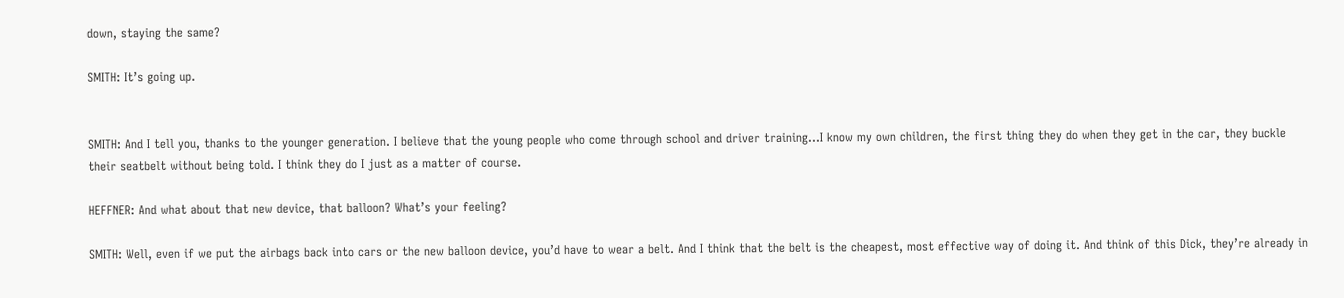down, staying the same?

SMITH: It’s going up.


SMITH: And I tell you, thanks to the younger generation. I believe that the young people who come through school and driver training…I know my own children, the first thing they do when they get in the car, they buckle their seatbelt without being told. I think they do I just as a matter of course.

HEFFNER: And what about that new device, that balloon? What’s your feeling?

SMITH: Well, even if we put the airbags back into cars or the new balloon device, you’d have to wear a belt. And I think that the belt is the cheapest, most effective way of doing it. And think of this Dick, they’re already in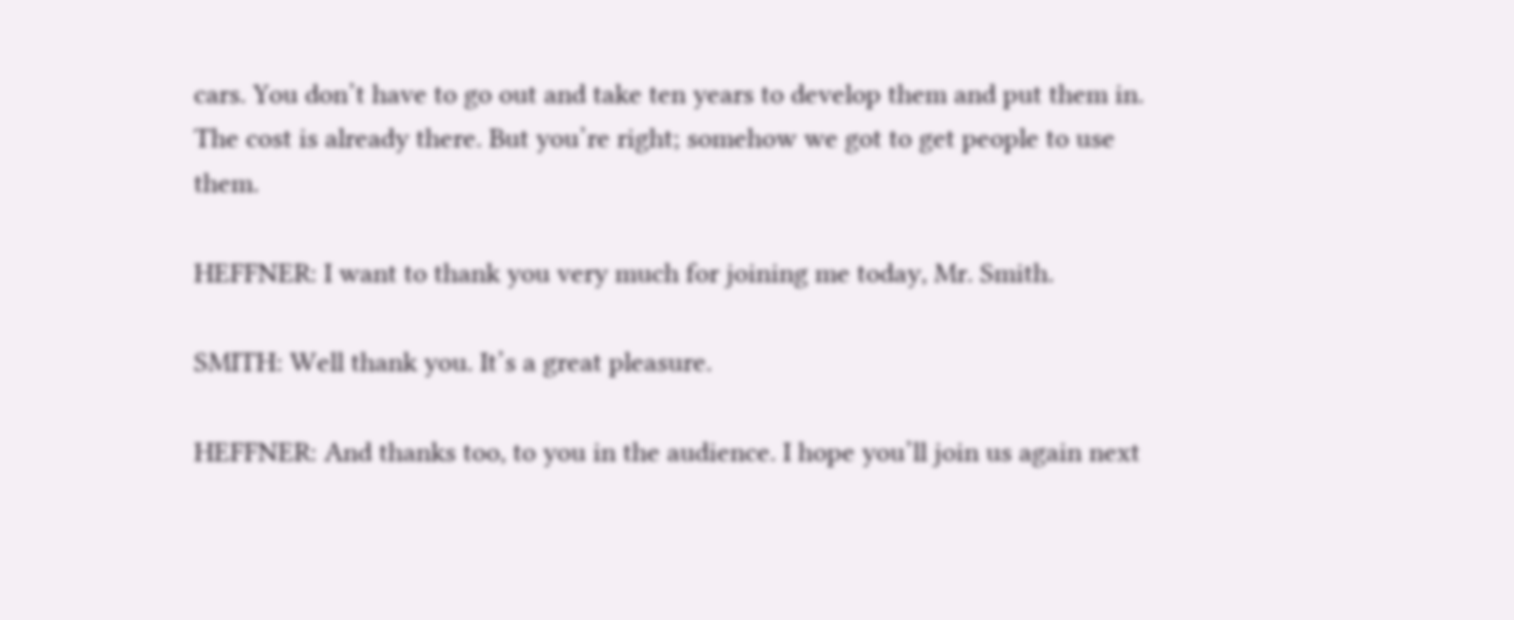cars. You don’t have to go out and take ten years to develop them and put them in. The cost is already there. But you’re right; somehow we got to get people to use them.

HEFFNER: I want to thank you very much for joining me today, Mr. Smith.

SMITH: Well thank you. It’s a great pleasure.

HEFFNER: And thanks too, to you in the audience. I hope you’ll join us again next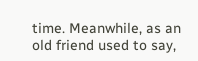time. Meanwhile, as an old friend used to say,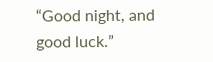“Good night, and good luck.”